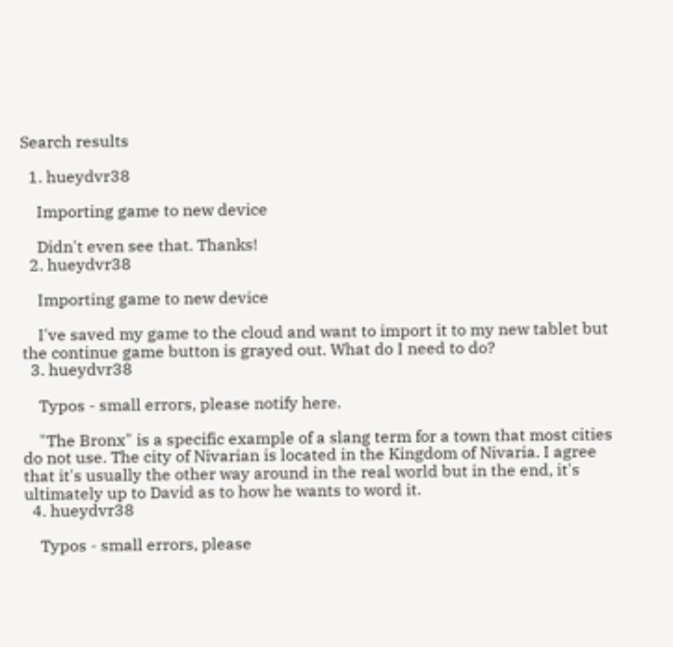Search results

  1. hueydvr38

    Importing game to new device

    Didn't even see that. Thanks!
  2. hueydvr38

    Importing game to new device

    I've saved my game to the cloud and want to import it to my new tablet but the continue game button is grayed out. What do I need to do?
  3. hueydvr38

    Typos - small errors, please notify here.

    "The Bronx" is a specific example of a slang term for a town that most cities do not use. The city of Nivarian is located in the Kingdom of Nivaria. I agree that it's usually the other way around in the real world but in the end, it's ultimately up to David as to how he wants to word it.
  4. hueydvr38

    Typos - small errors, please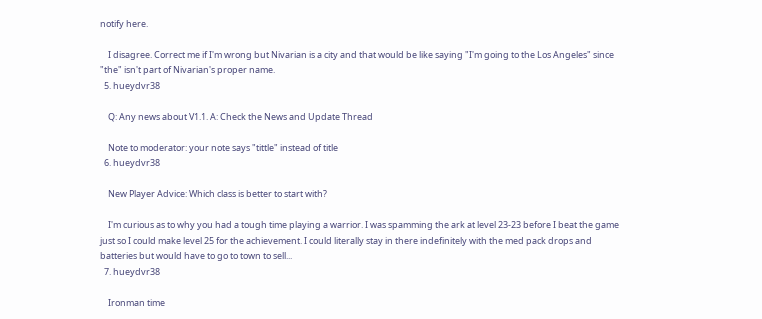notify here.

    I disagree. Correct me if I'm wrong but Nivarian is a city and that would be like saying "I'm going to the Los Angeles" since "the" isn't part of Nivarian's proper name.
  5. hueydvr38

    Q: Any news about V1.1. A: Check the News and Update Thread

    Note to moderator: your note says "tittle" instead of title
  6. hueydvr38

    New Player Advice: Which class is better to start with?

    I'm curious as to why you had a tough time playing a warrior. I was spamming the ark at level 23-23 before I beat the game just so I could make level 25 for the achievement. I could literally stay in there indefinitely with the med pack drops and batteries but would have to go to town to sell...
  7. hueydvr38

    Ironman time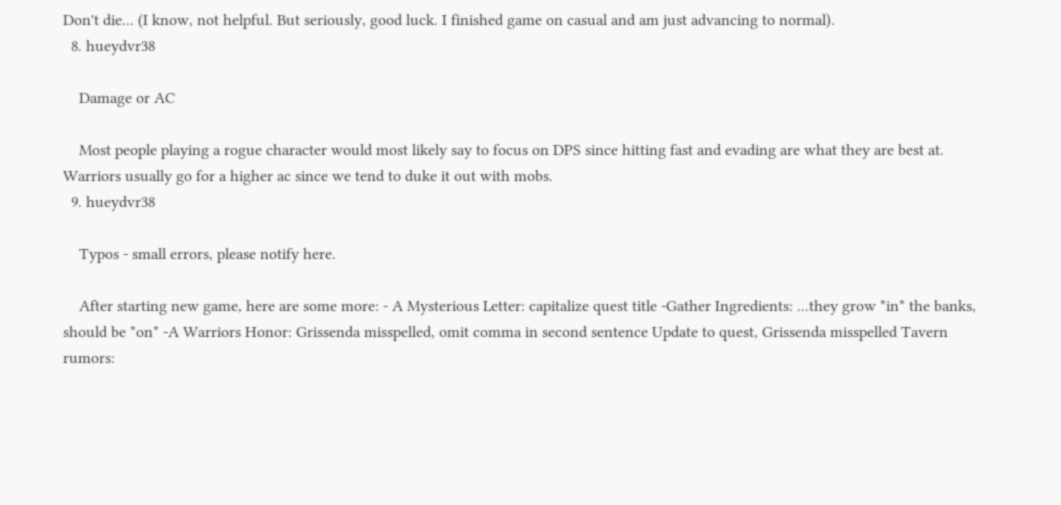Don't die... (I know, not helpful. But seriously, good luck. I finished game on casual and am just advancing to normal).
  8. hueydvr38

    Damage or AC

    Most people playing a rogue character would most likely say to focus on DPS since hitting fast and evading are what they are best at. Warriors usually go for a higher ac since we tend to duke it out with mobs.
  9. hueydvr38

    Typos - small errors, please notify here.

    After starting new game, here are some more: - A Mysterious Letter: capitalize quest title -Gather Ingredients: ...they grow *in* the banks, should be *on* -A Warriors Honor: Grissenda misspelled, omit comma in second sentence Update to quest, Grissenda misspelled Tavern rumors: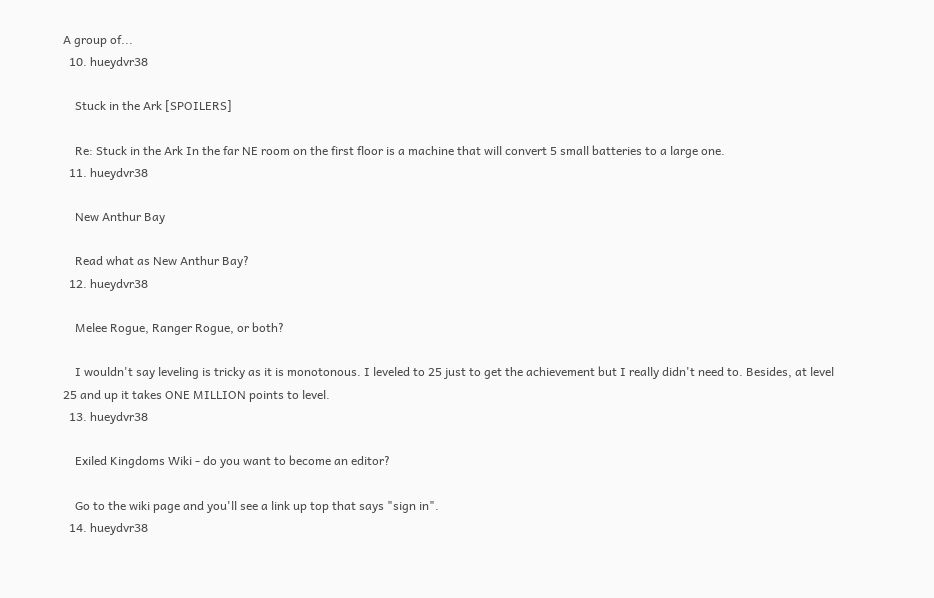A group of...
  10. hueydvr38

    Stuck in the Ark [SPOILERS]

    Re: Stuck in the Ark In the far NE room on the first floor is a machine that will convert 5 small batteries to a large one.
  11. hueydvr38

    New Anthur Bay

    Read what as New Anthur Bay?
  12. hueydvr38

    Melee Rogue, Ranger Rogue, or both?

    I wouldn't say leveling is tricky as it is monotonous. I leveled to 25 just to get the achievement but I really didn't need to. Besides, at level 25 and up it takes ONE MILLION points to level.
  13. hueydvr38

    Exiled Kingdoms Wiki - do you want to become an editor?

    Go to the wiki page and you'll see a link up top that says "sign in".
  14. hueydvr38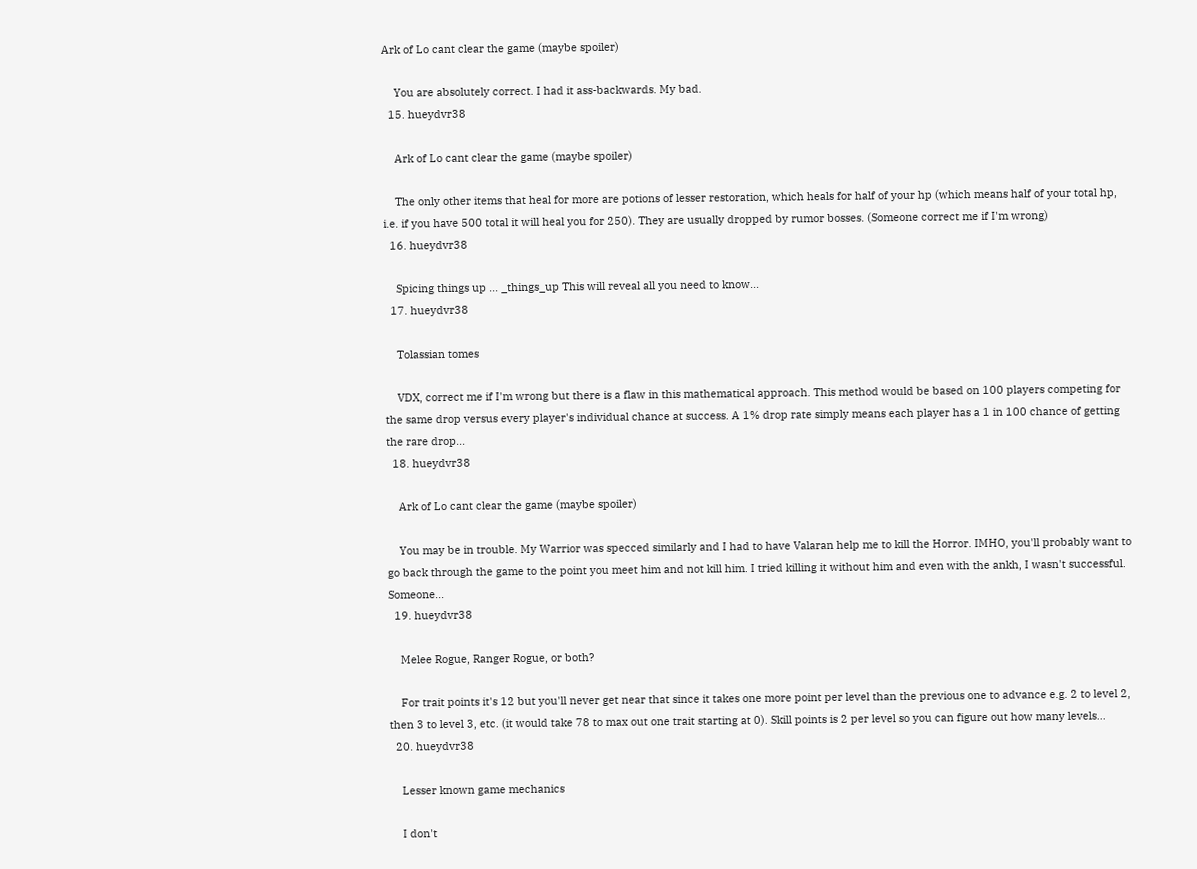Ark of Lo cant clear the game (maybe spoiler)

    You are absolutely correct. I had it ass-backwards. My bad.
  15. hueydvr38

    Ark of Lo cant clear the game (maybe spoiler)

    The only other items that heal for more are potions of lesser restoration, which heals for half of your hp (which means half of your total hp, i.e. if you have 500 total it will heal you for 250). They are usually dropped by rumor bosses. (Someone correct me if I'm wrong)
  16. hueydvr38

    Spicing things up ... _things_up This will reveal all you need to know...
  17. hueydvr38

    Tolassian tomes

    VDX, correct me if I'm wrong but there is a flaw in this mathematical approach. This method would be based on 100 players competing for the same drop versus every player's individual chance at success. A 1% drop rate simply means each player has a 1 in 100 chance of getting the rare drop...
  18. hueydvr38

    Ark of Lo cant clear the game (maybe spoiler)

    You may be in trouble. My Warrior was specced similarly and I had to have Valaran help me to kill the Horror. IMHO, you'll probably want to go back through the game to the point you meet him and not kill him. I tried killing it without him and even with the ankh, I wasn't successful. Someone...
  19. hueydvr38

    Melee Rogue, Ranger Rogue, or both?

    For trait points it's 12 but you'll never get near that since it takes one more point per level than the previous one to advance e.g. 2 to level 2, then 3 to level 3, etc. (it would take 78 to max out one trait starting at 0). Skill points is 2 per level so you can figure out how many levels...
  20. hueydvr38

    Lesser known game mechanics

    I don't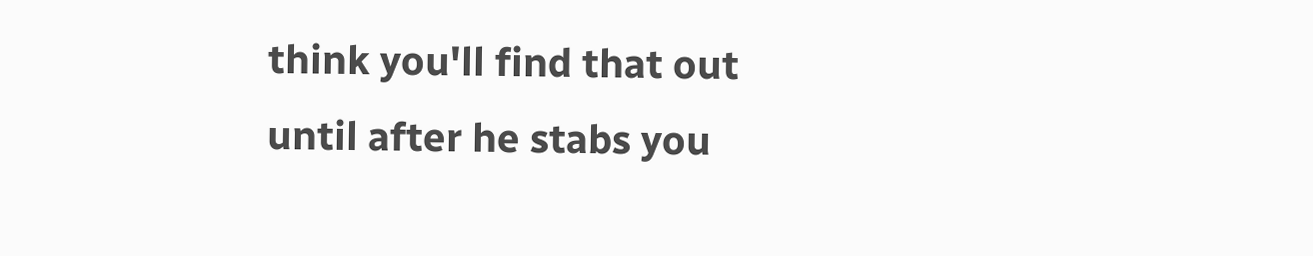think you'll find that out until after he stabs you